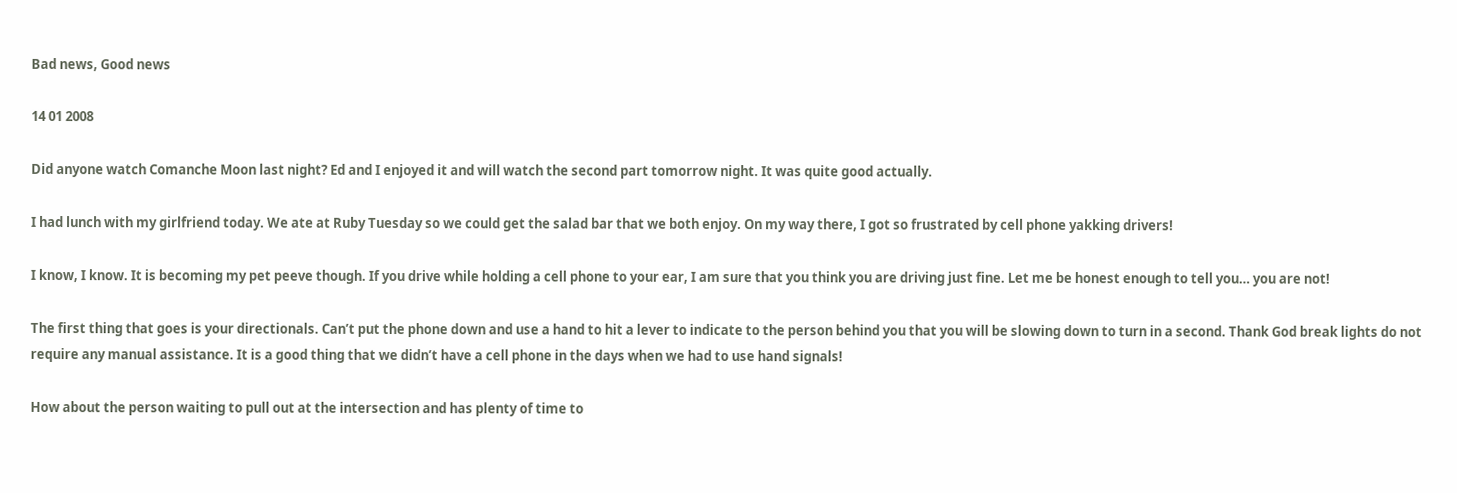Bad news, Good news

14 01 2008

Did anyone watch Comanche Moon last night? Ed and I enjoyed it and will watch the second part tomorrow night. It was quite good actually.

I had lunch with my girlfriend today. We ate at Ruby Tuesday so we could get the salad bar that we both enjoy. On my way there, I got so frustrated by cell phone yakking drivers!

I know, I know. It is becoming my pet peeve though. If you drive while holding a cell phone to your ear, I am sure that you think you are driving just fine. Let me be honest enough to tell you… you are not!

The first thing that goes is your directionals. Can’t put the phone down and use a hand to hit a lever to indicate to the person behind you that you will be slowing down to turn in a second. Thank God break lights do not require any manual assistance. It is a good thing that we didn’t have a cell phone in the days when we had to use hand signals!

How about the person waiting to pull out at the intersection and has plenty of time to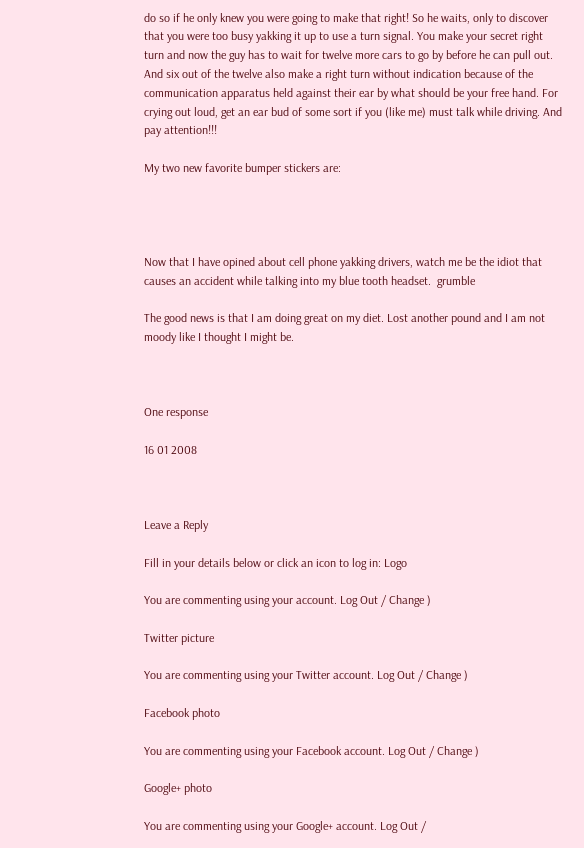do so if he only knew you were going to make that right! So he waits, only to discover that you were too busy yakking it up to use a turn signal. You make your secret right turn and now the guy has to wait for twelve more cars to go by before he can pull out. And six out of the twelve also make a right turn without indication because of the communication apparatus held against their ear by what should be your free hand. For crying out loud, get an ear bud of some sort if you (like me) must talk while driving. And pay attention!!!

My two new favorite bumper stickers are:




Now that I have opined about cell phone yakking drivers, watch me be the idiot that causes an accident while talking into my blue tooth headset.  grumble

The good news is that I am doing great on my diet. Lost another pound and I am not moody like I thought I might be.



One response

16 01 2008



Leave a Reply

Fill in your details below or click an icon to log in: Logo

You are commenting using your account. Log Out / Change )

Twitter picture

You are commenting using your Twitter account. Log Out / Change )

Facebook photo

You are commenting using your Facebook account. Log Out / Change )

Google+ photo

You are commenting using your Google+ account. Log Out /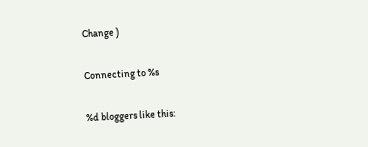Change )

Connecting to %s

%d bloggers like this: